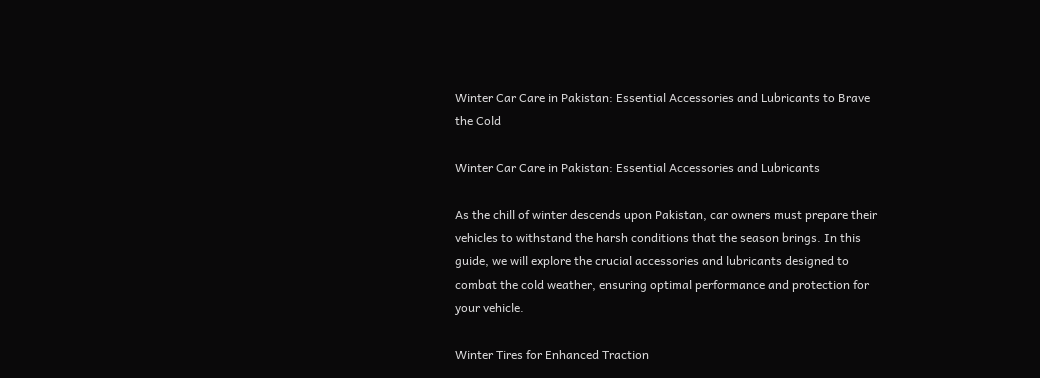Winter Car Care in Pakistan: Essential Accessories and Lubricants to Brave the Cold

Winter Car Care in Pakistan: Essential Accessories and Lubricants

As the chill of winter descends upon Pakistan, car owners must prepare their vehicles to withstand the harsh conditions that the season brings. In this guide, we will explore the crucial accessories and lubricants designed to combat the cold weather, ensuring optimal performance and protection for your vehicle.

Winter Tires for Enhanced Traction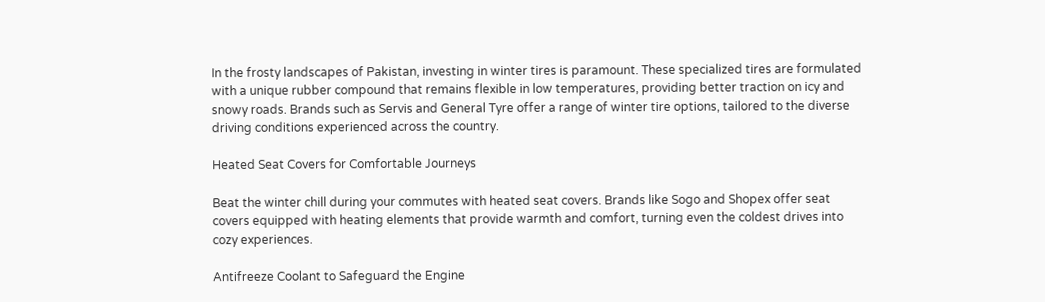In the frosty landscapes of Pakistan, investing in winter tires is paramount. These specialized tires are formulated with a unique rubber compound that remains flexible in low temperatures, providing better traction on icy and snowy roads. Brands such as Servis and General Tyre offer a range of winter tire options, tailored to the diverse driving conditions experienced across the country.

Heated Seat Covers for Comfortable Journeys

Beat the winter chill during your commutes with heated seat covers. Brands like Sogo and Shopex offer seat covers equipped with heating elements that provide warmth and comfort, turning even the coldest drives into cozy experiences.

Antifreeze Coolant to Safeguard the Engine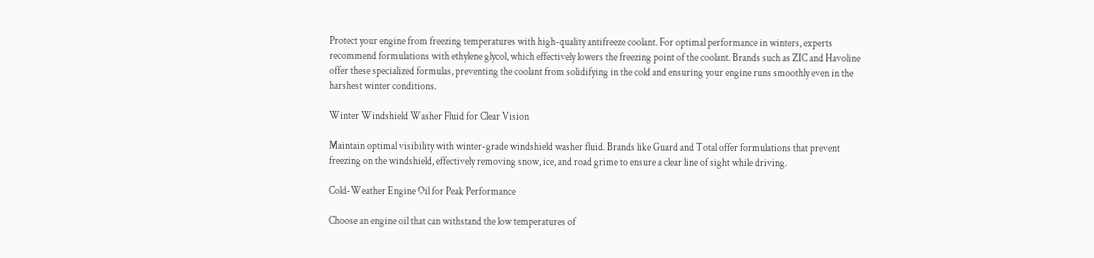Protect your engine from freezing temperatures with high-quality antifreeze coolant. For optimal performance in winters, experts recommend formulations with ethylene glycol, which effectively lowers the freezing point of the coolant. Brands such as ZIC and Havoline offer these specialized formulas, preventing the coolant from solidifying in the cold and ensuring your engine runs smoothly even in the harshest winter conditions.

Winter Windshield Washer Fluid for Clear Vision

Maintain optimal visibility with winter-grade windshield washer fluid. Brands like Guard and Total offer formulations that prevent freezing on the windshield, effectively removing snow, ice, and road grime to ensure a clear line of sight while driving.

Cold-Weather Engine Oil for Peak Performance

Choose an engine oil that can withstand the low temperatures of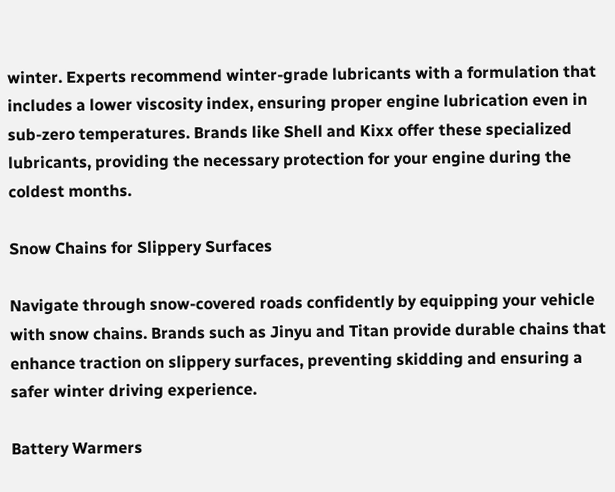winter. Experts recommend winter-grade lubricants with a formulation that includes a lower viscosity index, ensuring proper engine lubrication even in sub-zero temperatures. Brands like Shell and Kixx offer these specialized lubricants, providing the necessary protection for your engine during the coldest months.

Snow Chains for Slippery Surfaces

Navigate through snow-covered roads confidently by equipping your vehicle with snow chains. Brands such as Jinyu and Titan provide durable chains that enhance traction on slippery surfaces, preventing skidding and ensuring a safer winter driving experience.

Battery Warmers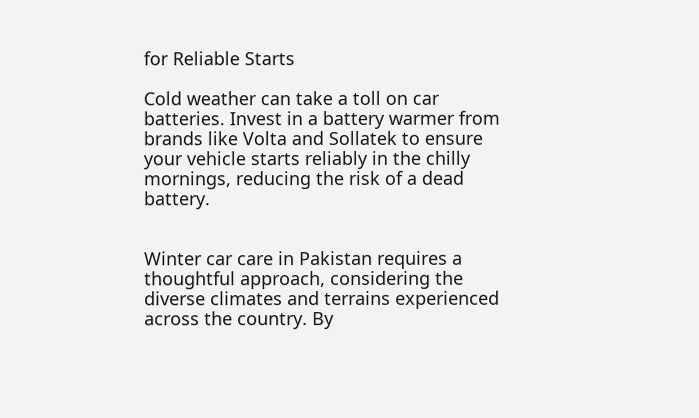for Reliable Starts

Cold weather can take a toll on car batteries. Invest in a battery warmer from brands like Volta and Sollatek to ensure your vehicle starts reliably in the chilly mornings, reducing the risk of a dead battery.


Winter car care in Pakistan requires a thoughtful approach, considering the diverse climates and terrains experienced across the country. By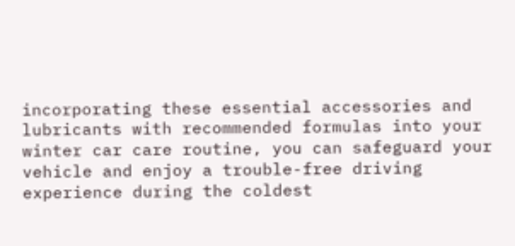incorporating these essential accessories and lubricants with recommended formulas into your winter car care routine, you can safeguard your vehicle and enjoy a trouble-free driving experience during the coldest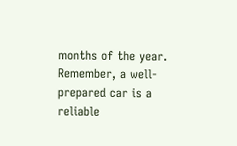months of the year. Remember, a well-prepared car is a reliable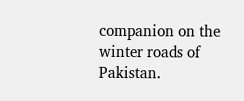companion on the winter roads of Pakistan.